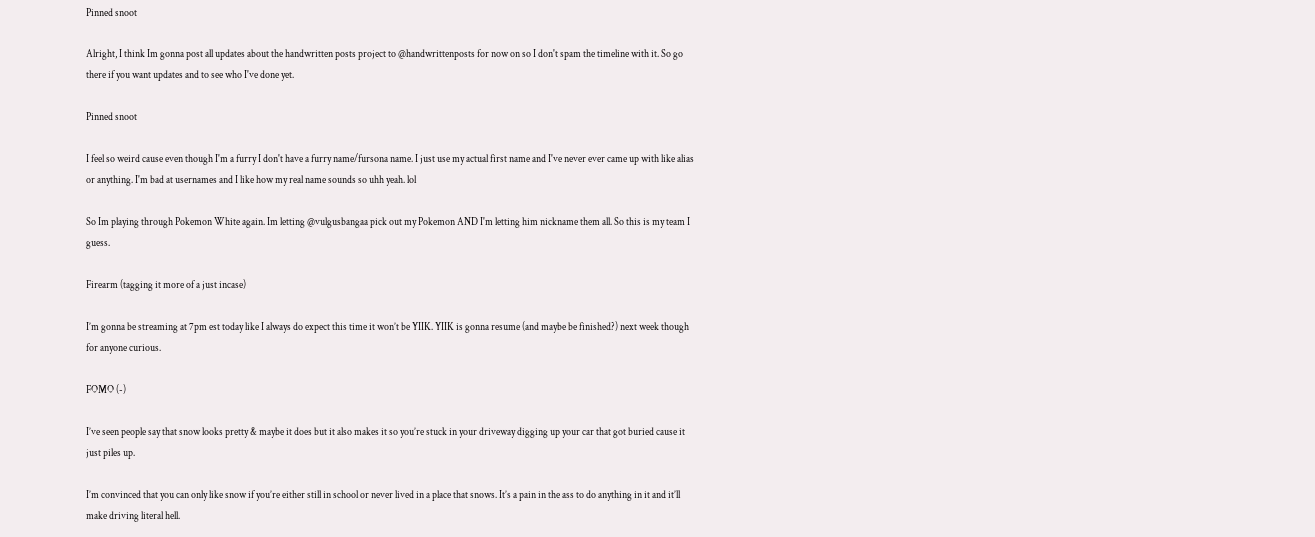Pinned snoot

Alright, I think Im gonna post all updates about the handwritten posts project to @handwrittenposts for now on so I don't spam the timeline with it. So go there if you want updates and to see who I've done yet.

Pinned snoot

I feel so weird cause even though I'm a furry I don't have a furry name/fursona name. I just use my actual first name and I've never ever came up with like alias or anything. I'm bad at usernames and I like how my real name sounds so uhh yeah. lol

So Im playing through Pokemon White again. Im letting @vulgusbangaa pick out my Pokemon AND I'm letting him nickname them all. So this is my team I guess.

Firearm (tagging it more of a just incase)

I’m gonna be streaming at 7pm est today like I always do expect this time it won’t be YIIK. YIIK is gonna resume (and maybe be finished?) next week though for anyone curious.

FOMO (-)

I’ve seen people say that snow looks pretty & maybe it does but it also makes it so you’re stuck in your driveway digging up your car that got buried cause it just piles up.

I’m convinced that you can only like snow if you’re either still in school or never lived in a place that snows. It’s a pain in the ass to do anything in it and it’ll make driving literal hell.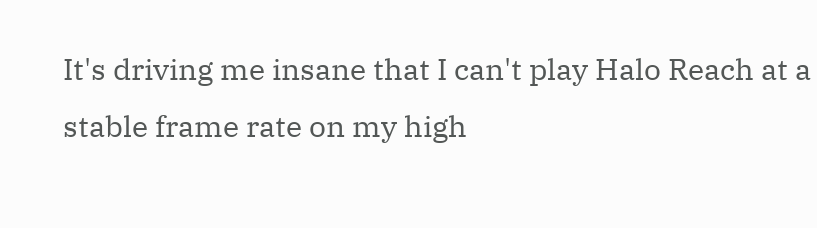It's driving me insane that I can't play Halo Reach at a stable frame rate on my high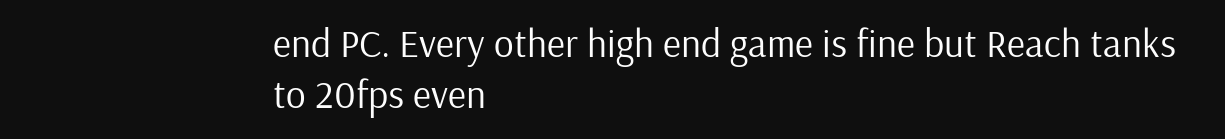end PC. Every other high end game is fine but Reach tanks to 20fps even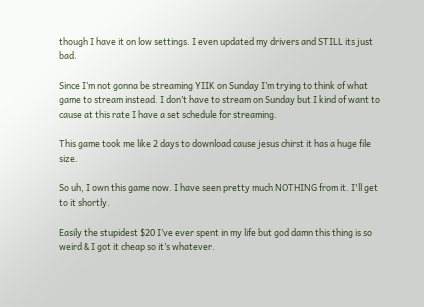though I have it on low settings. I even updated my drivers and STILL its just bad.

Since I’m not gonna be streaming YIIK on Sunday I’m trying to think of what game to stream instead. I don’t have to stream on Sunday but I kind of want to cause at this rate I have a set schedule for streaming.

This game took me like 2 days to download cause jesus chirst it has a huge file size.

So uh, I own this game now. I have seen pretty much NOTHING from it. I'll get to it shortly.

Easily the stupidest $20 I’ve ever spent in my life but god damn this thing is so weird & I got it cheap so it’s whatever.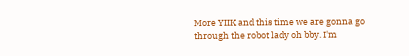More YIIK and this time we are gonna go through the robot lady oh bby. I'm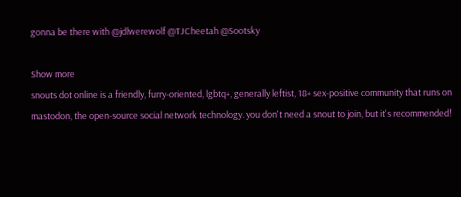gonna be there with @jdlwerewolf @TJCheetah @Sootsky

Show more
snouts dot online is a friendly, furry-oriented, lgbtq+, generally leftist, 18+ sex-positive community that runs on mastodon, the open-source social network technology. you don't need a snout to join, but it's recommended!